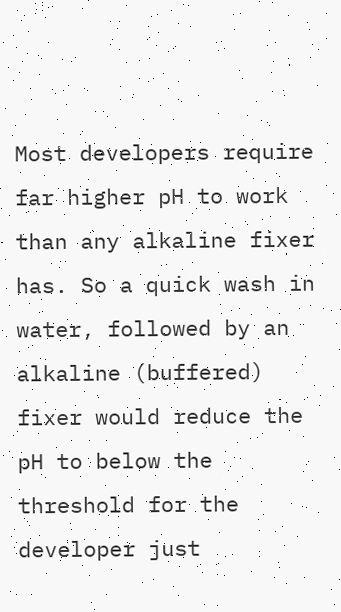Most developers require far higher pH to work than any alkaline fixer has. So a quick wash in water, followed by an alkaline (buffered) fixer would reduce the pH to below the threshold for the developer just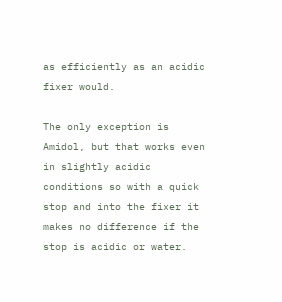as efficiently as an acidic fixer would.

The only exception is Amidol, but that works even in slightly acidic conditions so with a quick stop and into the fixer it makes no difference if the stop is acidic or water.